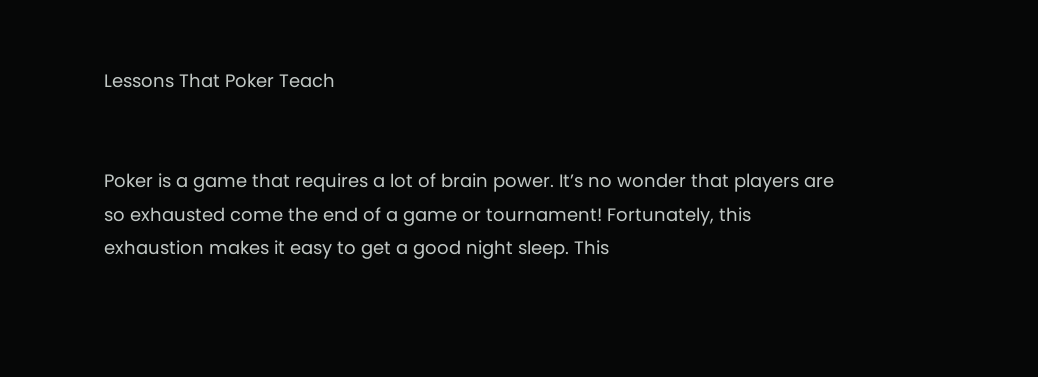Lessons That Poker Teach


Poker is a game that requires a lot of brain power. It’s no wonder that players are so exhausted come the end of a game or tournament! Fortunately, this exhaustion makes it easy to get a good night sleep. This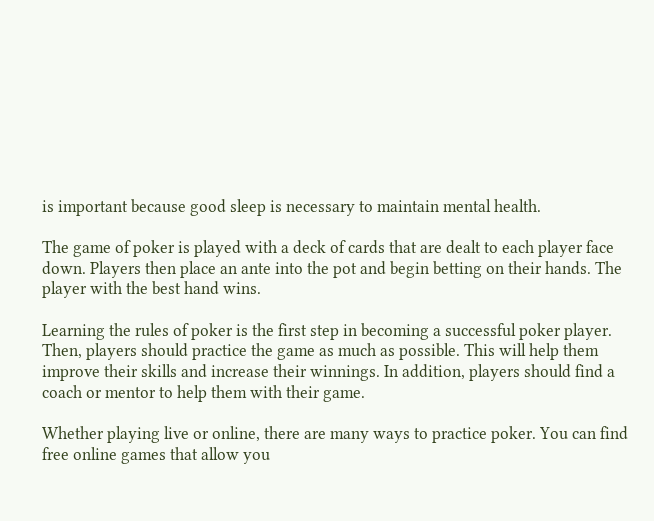is important because good sleep is necessary to maintain mental health.

The game of poker is played with a deck of cards that are dealt to each player face down. Players then place an ante into the pot and begin betting on their hands. The player with the best hand wins.

Learning the rules of poker is the first step in becoming a successful poker player. Then, players should practice the game as much as possible. This will help them improve their skills and increase their winnings. In addition, players should find a coach or mentor to help them with their game.

Whether playing live or online, there are many ways to practice poker. You can find free online games that allow you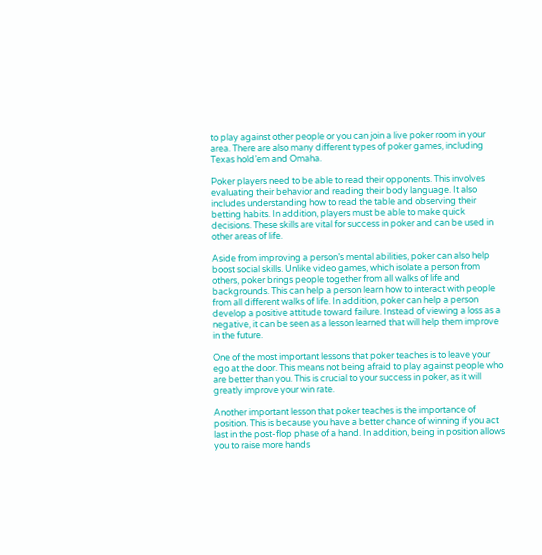to play against other people or you can join a live poker room in your area. There are also many different types of poker games, including Texas hold’em and Omaha.

Poker players need to be able to read their opponents. This involves evaluating their behavior and reading their body language. It also includes understanding how to read the table and observing their betting habits. In addition, players must be able to make quick decisions. These skills are vital for success in poker and can be used in other areas of life.

Aside from improving a person’s mental abilities, poker can also help boost social skills. Unlike video games, which isolate a person from others, poker brings people together from all walks of life and backgrounds. This can help a person learn how to interact with people from all different walks of life. In addition, poker can help a person develop a positive attitude toward failure. Instead of viewing a loss as a negative, it can be seen as a lesson learned that will help them improve in the future.

One of the most important lessons that poker teaches is to leave your ego at the door. This means not being afraid to play against people who are better than you. This is crucial to your success in poker, as it will greatly improve your win rate.

Another important lesson that poker teaches is the importance of position. This is because you have a better chance of winning if you act last in the post-flop phase of a hand. In addition, being in position allows you to raise more hands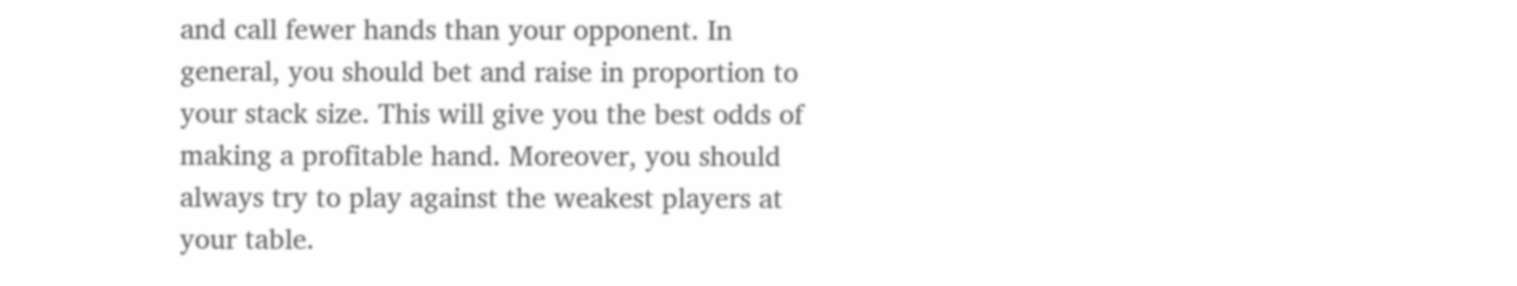and call fewer hands than your opponent. In general, you should bet and raise in proportion to your stack size. This will give you the best odds of making a profitable hand. Moreover, you should always try to play against the weakest players at your table.